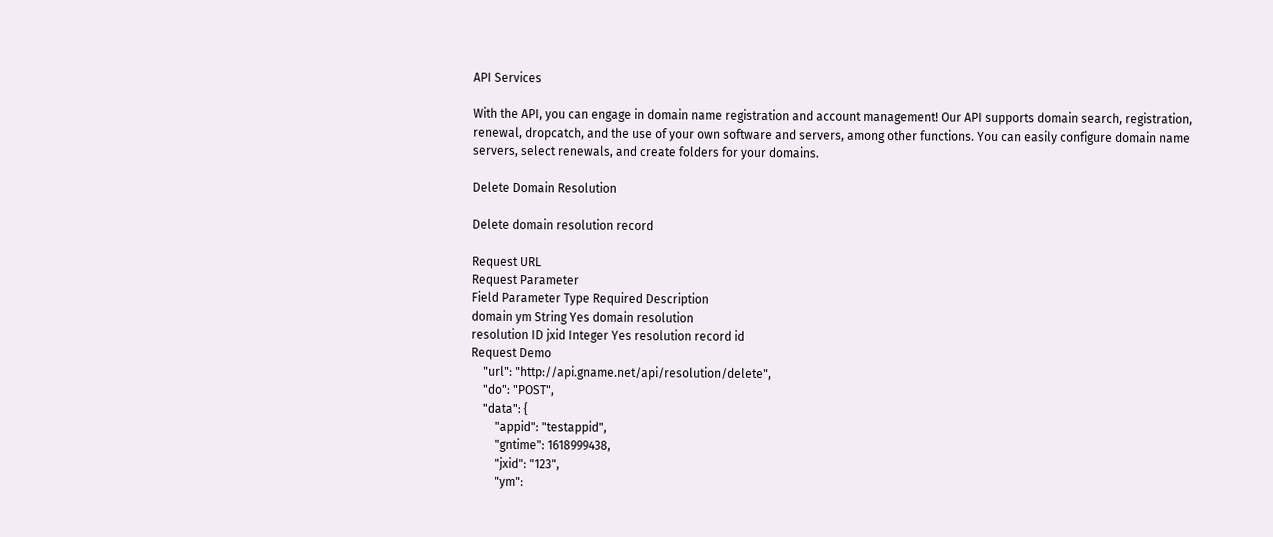API Services

With the API, you can engage in domain name registration and account management! Our API supports domain search, registration, renewal, dropcatch, and the use of your own software and servers, among other functions. You can easily configure domain name servers, select renewals, and create folders for your domains.

Delete Domain Resolution

Delete domain resolution record

Request URL
Request Parameter
Field Parameter Type Required Description
domain ym String Yes domain resolution
resolution ID jxid Integer Yes resolution record id
Request Demo
    "url": "http://api.gname.net/api/resolution/delete",
    "do": "POST",
    "data": {
        "appid": "testappid",
        "gntime": 1618999438,
        "jxid": "123",
        "ym":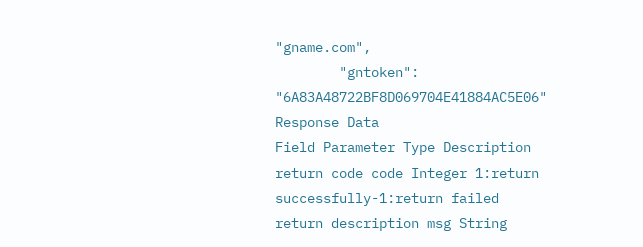"gname.com",
        "gntoken": "6A83A48722BF8D069704E41884AC5E06"
Response Data
Field Parameter Type Description
return code code Integer 1:return successfully-1:return failed
return description msg String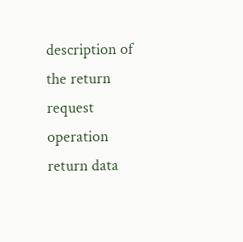description of the return request operation
return data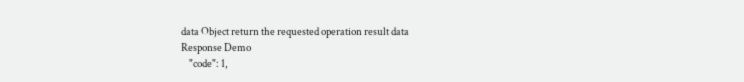data Object return the requested operation result data
Response Demo
    "code": 1,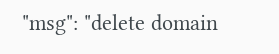"msg": "delete domain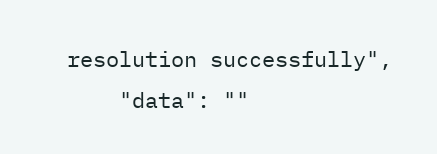resolution successfully",
    "data": ""